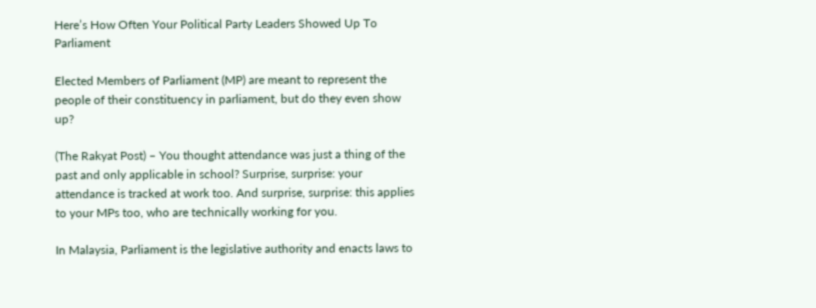Here’s How Often Your Political Party Leaders Showed Up To Parliament

Elected Members of Parliament (MP) are meant to represent the people of their constituency in parliament, but do they even show up?

(The Rakyat Post) – You thought attendance was just a thing of the past and only applicable in school? Surprise, surprise: your attendance is tracked at work too. And surprise, surprise: this applies to your MPs too, who are technically working for you.

In Malaysia, Parliament is the legislative authority and enacts laws to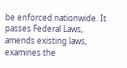be enforced nationwide. It passes Federal Laws, amends existing laws, examines the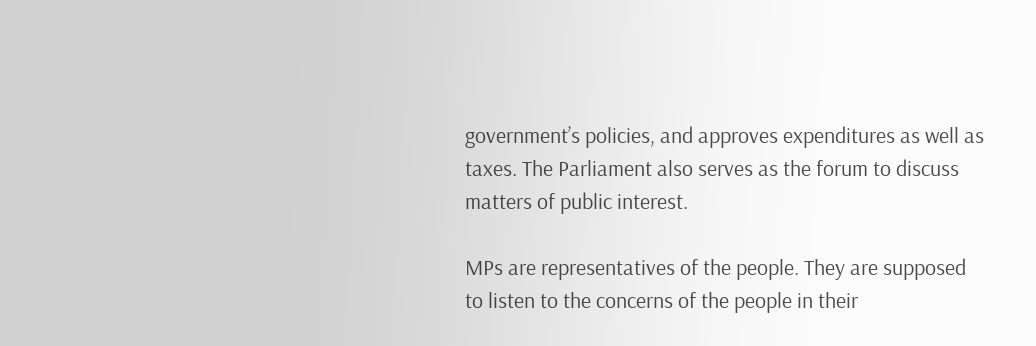government’s policies, and approves expenditures as well as taxes. The Parliament also serves as the forum to discuss matters of public interest.

MPs are representatives of the people. They are supposed to listen to the concerns of the people in their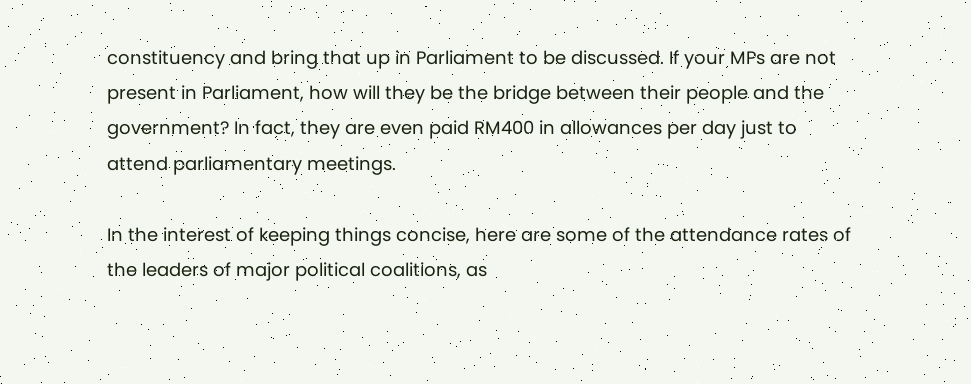constituency and bring that up in Parliament to be discussed. If your MPs are not present in Parliament, how will they be the bridge between their people and the government? In fact, they are even paid RM400 in allowances per day just to attend parliamentary meetings.

In the interest of keeping things concise, here are some of the attendance rates of the leaders of major political coalitions, as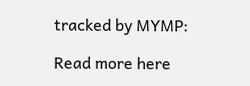tracked by MYMP:

Read more here